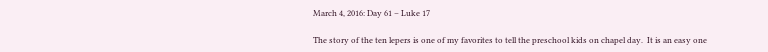March 4, 2016: Day 61 – Luke 17

The story of the ten lepers is one of my favorites to tell the preschool kids on chapel day.  It is an easy one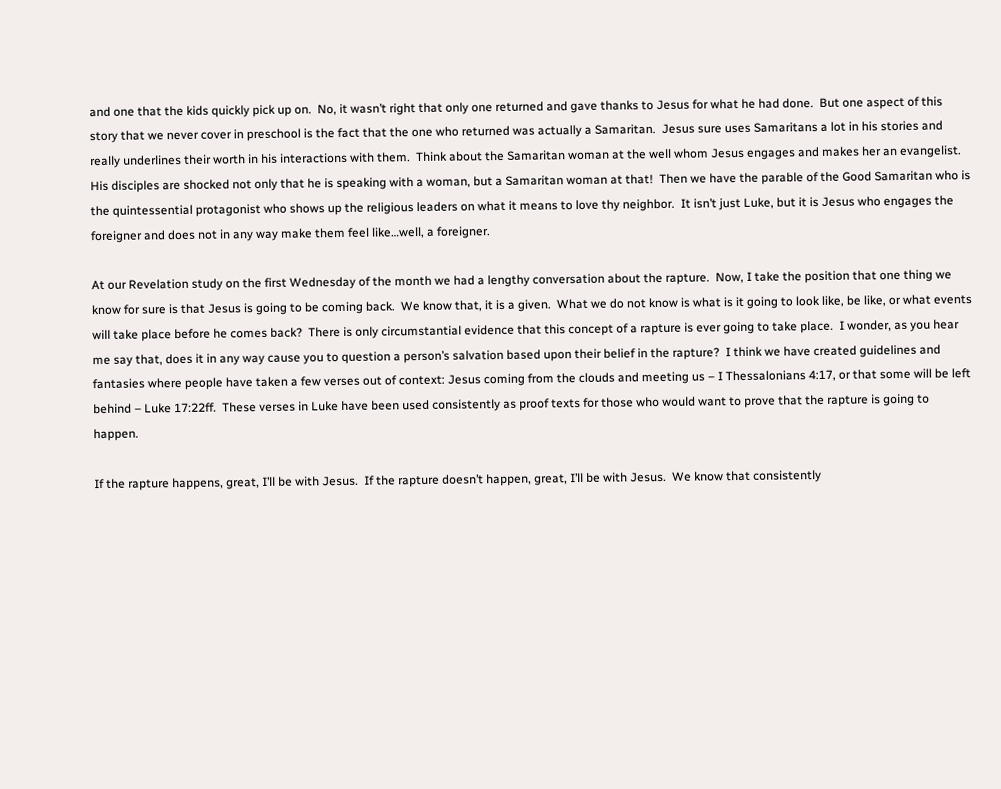and one that the kids quickly pick up on.  No, it wasn’t right that only one returned and gave thanks to Jesus for what he had done.  But one aspect of this story that we never cover in preschool is the fact that the one who returned was actually a Samaritan.  Jesus sure uses Samaritans a lot in his stories and really underlines their worth in his interactions with them.  Think about the Samaritan woman at the well whom Jesus engages and makes her an evangelist.  His disciples are shocked not only that he is speaking with a woman, but a Samaritan woman at that!  Then we have the parable of the Good Samaritan who is the quintessential protagonist who shows up the religious leaders on what it means to love thy neighbor.  It isn’t just Luke, but it is Jesus who engages the foreigner and does not in any way make them feel like…well, a foreigner.

At our Revelation study on the first Wednesday of the month we had a lengthy conversation about the rapture.  Now, I take the position that one thing we know for sure is that Jesus is going to be coming back.  We know that, it is a given.  What we do not know is what is it going to look like, be like, or what events will take place before he comes back?  There is only circumstantial evidence that this concept of a rapture is ever going to take place.  I wonder, as you hear me say that, does it in any way cause you to question a person’s salvation based upon their belief in the rapture?  I think we have created guidelines and fantasies where people have taken a few verses out of context: Jesus coming from the clouds and meeting us – I Thessalonians 4:17, or that some will be left behind – Luke 17:22ff.  These verses in Luke have been used consistently as proof texts for those who would want to prove that the rapture is going to happen.

If the rapture happens, great, I’ll be with Jesus.  If the rapture doesn’t happen, great, I’ll be with Jesus.  We know that consistently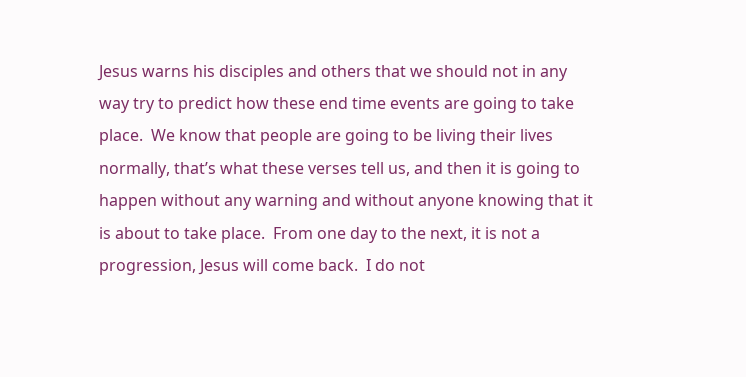Jesus warns his disciples and others that we should not in any way try to predict how these end time events are going to take place.  We know that people are going to be living their lives normally, that’s what these verses tell us, and then it is going to happen without any warning and without anyone knowing that it is about to take place.  From one day to the next, it is not a progression, Jesus will come back.  I do not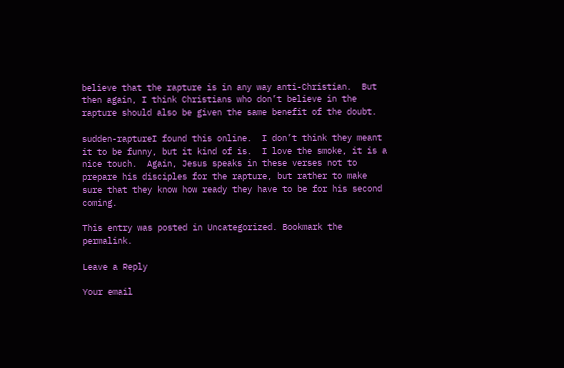believe that the rapture is in any way anti-Christian.  But then again, I think Christians who don’t believe in the rapture should also be given the same benefit of the doubt.

sudden-raptureI found this online.  I don’t think they meant it to be funny, but it kind of is.  I love the smoke, it is a nice touch.  Again, Jesus speaks in these verses not to prepare his disciples for the rapture, but rather to make sure that they know how ready they have to be for his second coming.

This entry was posted in Uncategorized. Bookmark the permalink.

Leave a Reply

Your email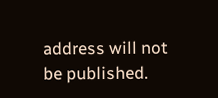address will not be published.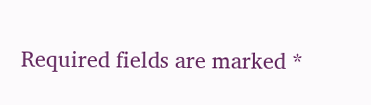Required fields are marked *